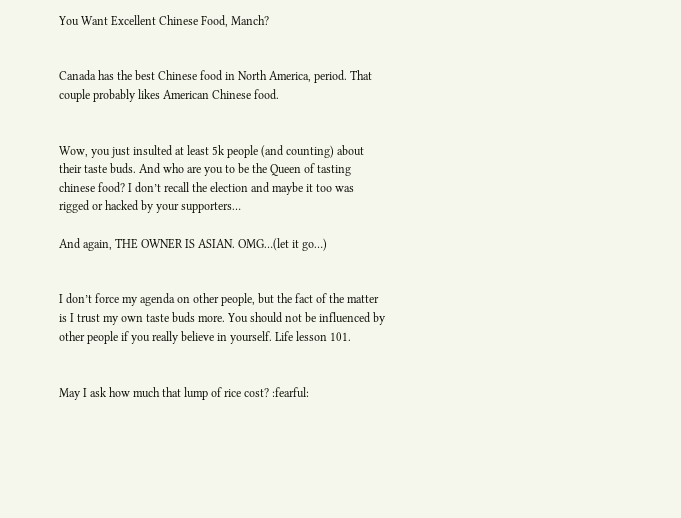You Want Excellent Chinese Food, Manch?


Canada has the best Chinese food in North America, period. That couple probably likes American Chinese food.


Wow, you just insulted at least 5k people (and counting) about their taste buds. And who are you to be the Queen of tasting chinese food? I don’t recall the election and maybe it too was rigged or hacked by your supporters…

And again, THE OWNER IS ASIAN. OMG…(let it go…)


I don’t force my agenda on other people, but the fact of the matter is I trust my own taste buds more. You should not be influenced by other people if you really believe in yourself. Life lesson 101.


May I ask how much that lump of rice cost? :fearful: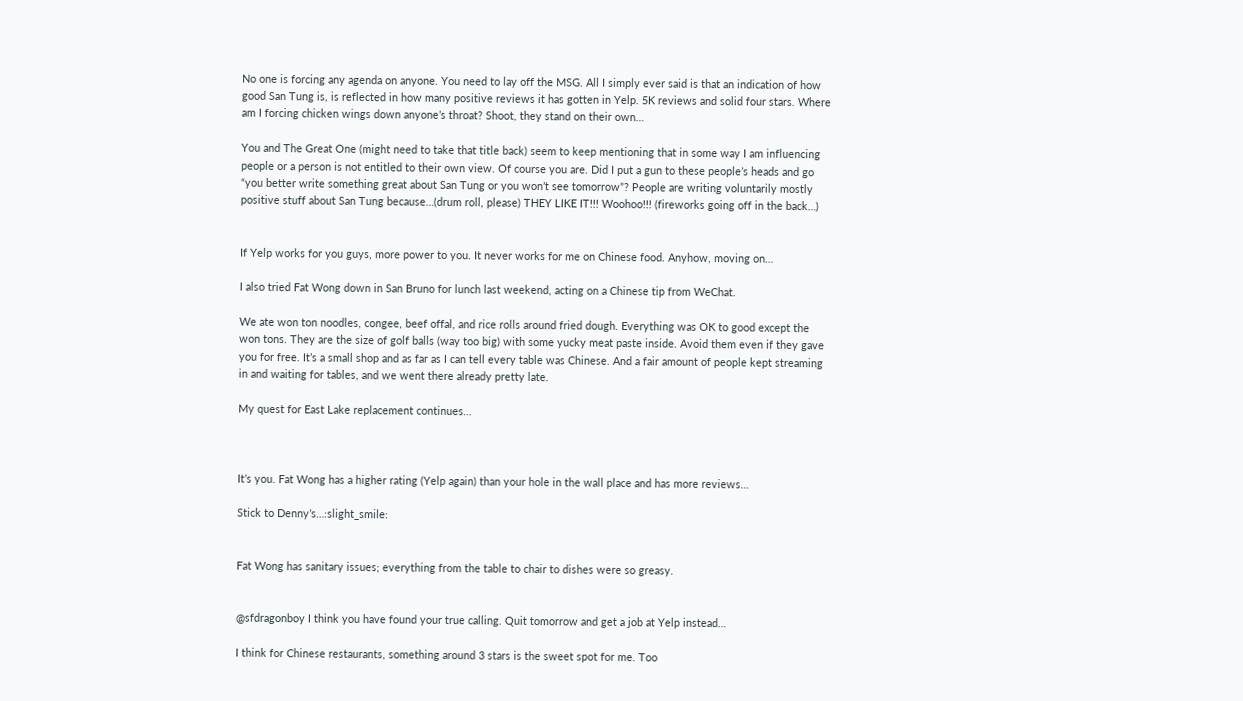No one is forcing any agenda on anyone. You need to lay off the MSG. All I simply ever said is that an indication of how good San Tung is, is reflected in how many positive reviews it has gotten in Yelp. 5K reviews and solid four stars. Where am I forcing chicken wings down anyone’s throat? Shoot, they stand on their own…

You and The Great One (might need to take that title back) seem to keep mentioning that in some way I am influencing people or a person is not entitled to their own view. Of course you are. Did I put a gun to these people’s heads and go “you better write something great about San Tung or you won’t see tomorrow”? People are writing voluntarily mostly positive stuff about San Tung because…(drum roll, please) THEY LIKE IT!!! Woohoo!!! (fireworks going off in the back…)


If Yelp works for you guys, more power to you. It never works for me on Chinese food. Anyhow, moving on…

I also tried Fat Wong down in San Bruno for lunch last weekend, acting on a Chinese tip from WeChat.

We ate won ton noodles, congee, beef offal, and rice rolls around fried dough. Everything was OK to good except the won tons. They are the size of golf balls (way too big) with some yucky meat paste inside. Avoid them even if they gave you for free. It’s a small shop and as far as I can tell every table was Chinese. And a fair amount of people kept streaming in and waiting for tables, and we went there already pretty late.

My quest for East Lake replacement continues…



It’s you. Fat Wong has a higher rating (Yelp again) than your hole in the wall place and has more reviews…

Stick to Denny’s…:slight_smile:


Fat Wong has sanitary issues; everything from the table to chair to dishes were so greasy.


@sfdragonboy I think you have found your true calling. Quit tomorrow and get a job at Yelp instead…

I think for Chinese restaurants, something around 3 stars is the sweet spot for me. Too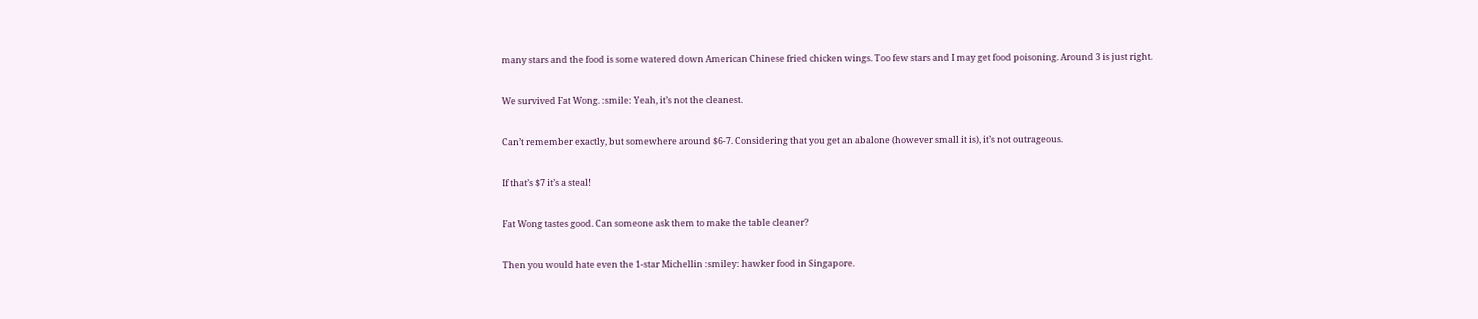many stars and the food is some watered down American Chinese fried chicken wings. Too few stars and I may get food poisoning. Around 3 is just right.


We survived Fat Wong. :smile: Yeah, it’s not the cleanest.


Can’t remember exactly, but somewhere around $6-7. Considering that you get an abalone (however small it is), it’s not outrageous.


If that’s $7 it’s a steal!


Fat Wong tastes good. Can someone ask them to make the table cleaner?


Then you would hate even the 1-star Michellin :smiley: hawker food in Singapore.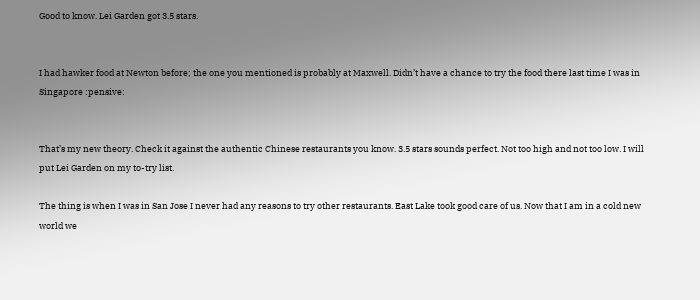Good to know. Lei Garden got 3.5 stars.


I had hawker food at Newton before; the one you mentioned is probably at Maxwell. Didn’t have a chance to try the food there last time I was in Singapore :pensive:


That’s my new theory. Check it against the authentic Chinese restaurants you know. 3.5 stars sounds perfect. Not too high and not too low. I will put Lei Garden on my to-try list.

The thing is when I was in San Jose I never had any reasons to try other restaurants. East Lake took good care of us. Now that I am in a cold new world we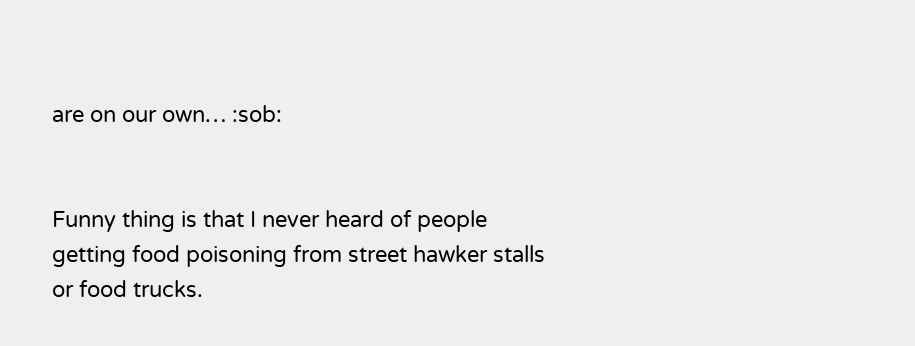are on our own… :sob:


Funny thing is that I never heard of people getting food poisoning from street hawker stalls or food trucks.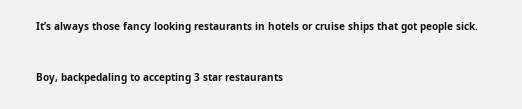It’s always those fancy looking restaurants in hotels or cruise ships that got people sick.


Boy, backpedaling to accepting 3 star restaurants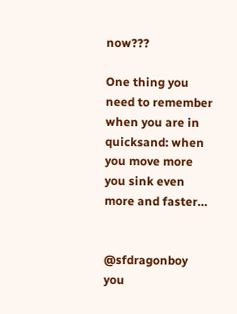now???

One thing you need to remember when you are in quicksand: when you move more you sink even more and faster…


@sfdragonboy you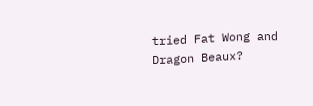tried Fat Wong and Dragon Beaux?